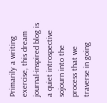Primarily a writing exercise, this dream journal-inspired blog is a quiet introspective sojourn into the process that we traverse in going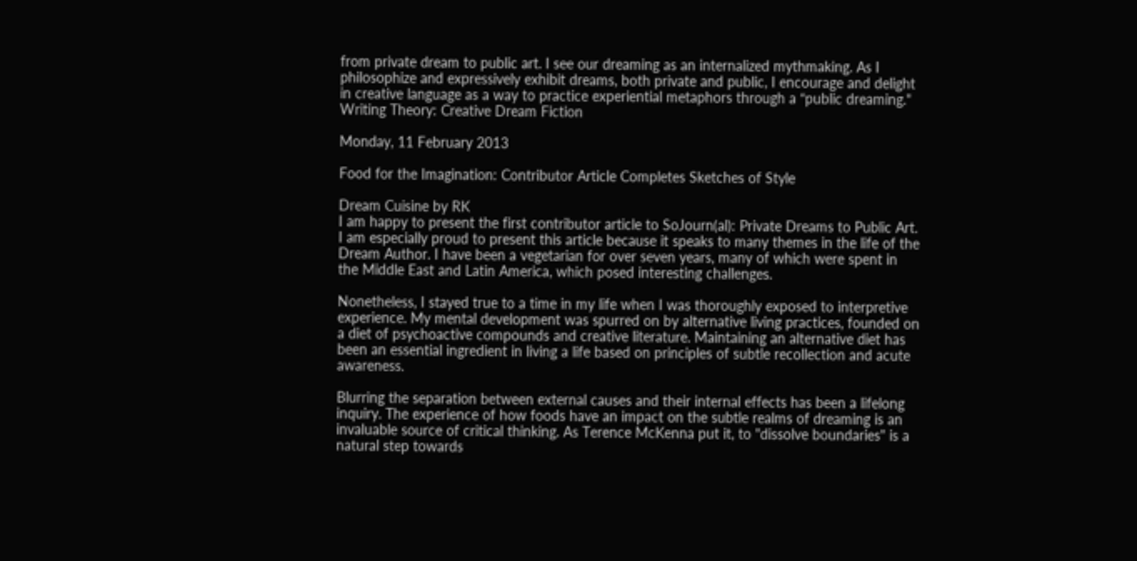from private dream to public art. I see our dreaming as an internalized mythmaking. As I philosophize and expressively exhibit dreams, both private and public, I encourage and delight in creative language as a way to practice experiential metaphors through a “public dreaming." Writing Theory: Creative Dream Fiction

Monday, 11 February 2013

Food for the Imagination: Contributor Article Completes Sketches of Style

Dream Cuisine by RK
I am happy to present the first contributor article to SoJourn(al): Private Dreams to Public Art. I am especially proud to present this article because it speaks to many themes in the life of the Dream Author. I have been a vegetarian for over seven years, many of which were spent in the Middle East and Latin America, which posed interesting challenges.

Nonetheless, I stayed true to a time in my life when I was thoroughly exposed to interpretive experience. My mental development was spurred on by alternative living practices, founded on a diet of psychoactive compounds and creative literature. Maintaining an alternative diet has been an essential ingredient in living a life based on principles of subtle recollection and acute awareness.

Blurring the separation between external causes and their internal effects has been a lifelong inquiry. The experience of how foods have an impact on the subtle realms of dreaming is an invaluable source of critical thinking. As Terence McKenna put it, to "dissolve boundaries" is a natural step towards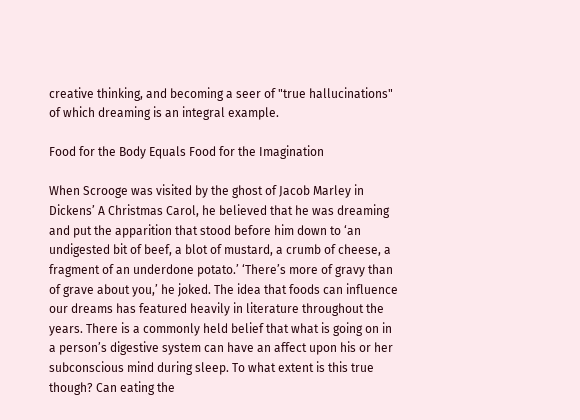creative thinking, and becoming a seer of "true hallucinations" of which dreaming is an integral example.

Food for the Body Equals Food for the Imagination

When Scrooge was visited by the ghost of Jacob Marley in Dickens’ A Christmas Carol, he believed that he was dreaming and put the apparition that stood before him down to ‘an undigested bit of beef, a blot of mustard, a crumb of cheese, a fragment of an underdone potato.’ ‘There’s more of gravy than of grave about you,’ he joked. The idea that foods can influence our dreams has featured heavily in literature throughout the years. There is a commonly held belief that what is going on in a person’s digestive system can have an affect upon his or her subconscious mind during sleep. To what extent is this true though? Can eating the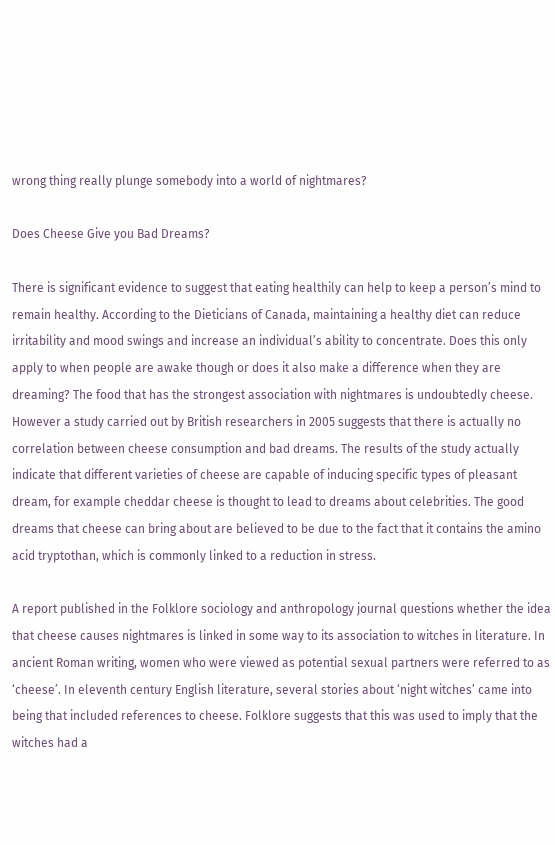wrong thing really plunge somebody into a world of nightmares?

Does Cheese Give you Bad Dreams?

There is significant evidence to suggest that eating healthily can help to keep a person’s mind to remain healthy. According to the Dieticians of Canada, maintaining a healthy diet can reduce irritability and mood swings and increase an individual’s ability to concentrate. Does this only apply to when people are awake though or does it also make a difference when they are dreaming? The food that has the strongest association with nightmares is undoubtedly cheese. However a study carried out by British researchers in 2005 suggests that there is actually no correlation between cheese consumption and bad dreams. The results of the study actually indicate that different varieties of cheese are capable of inducing specific types of pleasant dream, for example cheddar cheese is thought to lead to dreams about celebrities. The good dreams that cheese can bring about are believed to be due to the fact that it contains the amino acid tryptothan, which is commonly linked to a reduction in stress.

A report published in the Folklore sociology and anthropology journal questions whether the idea that cheese causes nightmares is linked in some way to its association to witches in literature. In ancient Roman writing, women who were viewed as potential sexual partners were referred to as ‘cheese’. In eleventh century English literature, several stories about ‘night witches’ came into being that included references to cheese. Folklore suggests that this was used to imply that the witches had a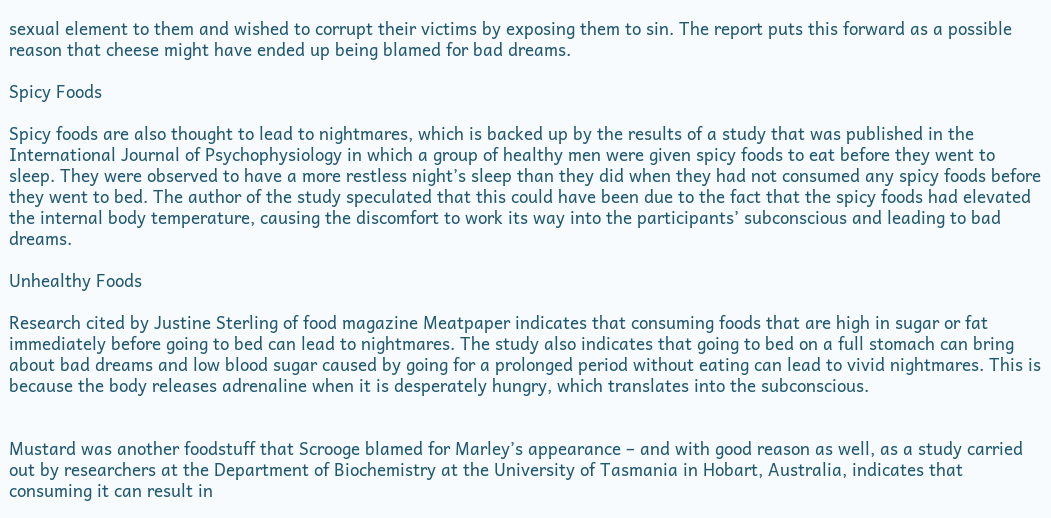sexual element to them and wished to corrupt their victims by exposing them to sin. The report puts this forward as a possible reason that cheese might have ended up being blamed for bad dreams.

Spicy Foods

Spicy foods are also thought to lead to nightmares, which is backed up by the results of a study that was published in the International Journal of Psychophysiology in which a group of healthy men were given spicy foods to eat before they went to sleep. They were observed to have a more restless night’s sleep than they did when they had not consumed any spicy foods before they went to bed. The author of the study speculated that this could have been due to the fact that the spicy foods had elevated the internal body temperature, causing the discomfort to work its way into the participants’ subconscious and leading to bad dreams.

Unhealthy Foods

Research cited by Justine Sterling of food magazine Meatpaper indicates that consuming foods that are high in sugar or fat immediately before going to bed can lead to nightmares. The study also indicates that going to bed on a full stomach can bring about bad dreams and low blood sugar caused by going for a prolonged period without eating can lead to vivid nightmares. This is because the body releases adrenaline when it is desperately hungry, which translates into the subconscious.


Mustard was another foodstuff that Scrooge blamed for Marley’s appearance – and with good reason as well, as a study carried out by researchers at the Department of Biochemistry at the University of Tasmania in Hobart, Australia, indicates that consuming it can result in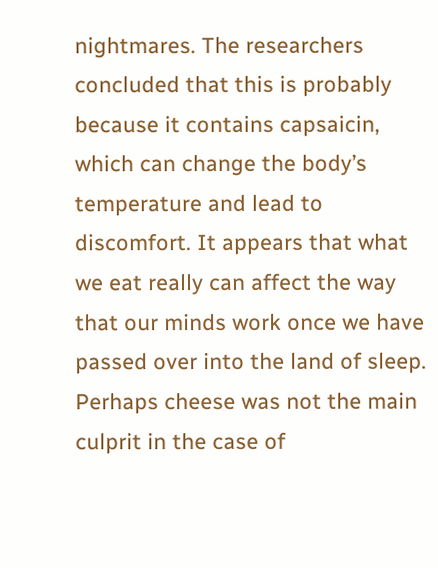nightmares. The researchers concluded that this is probably because it contains capsaicin, which can change the body’s temperature and lead to discomfort. It appears that what we eat really can affect the way that our minds work once we have passed over into the land of sleep. Perhaps cheese was not the main culprit in the case of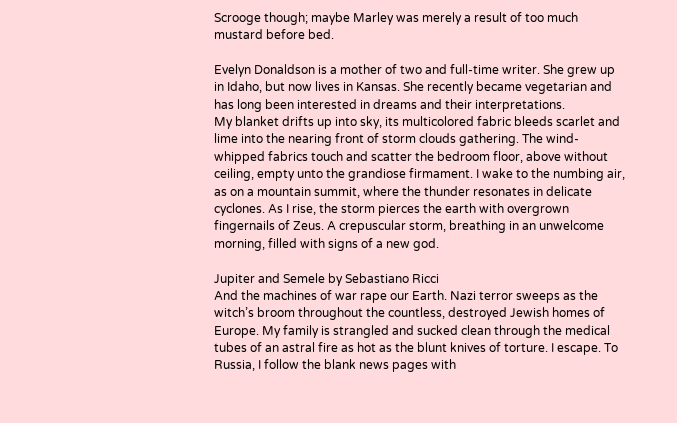Scrooge though; maybe Marley was merely a result of too much mustard before bed.

Evelyn Donaldson is a mother of two and full-time writer. She grew up in Idaho, but now lives in Kansas. She recently became vegetarian and has long been interested in dreams and their interpretations.
My blanket drifts up into sky, its multicolored fabric bleeds scarlet and lime into the nearing front of storm clouds gathering. The wind-whipped fabrics touch and scatter the bedroom floor, above without ceiling, empty unto the grandiose firmament. I wake to the numbing air, as on a mountain summit, where the thunder resonates in delicate cyclones. As I rise, the storm pierces the earth with overgrown fingernails of Zeus. A crepuscular storm, breathing in an unwelcome morning, filled with signs of a new god.

Jupiter and Semele by Sebastiano Ricci
And the machines of war rape our Earth. Nazi terror sweeps as the witch’s broom throughout the countless, destroyed Jewish homes of Europe. My family is strangled and sucked clean through the medical tubes of an astral fire as hot as the blunt knives of torture. I escape. To Russia, I follow the blank news pages with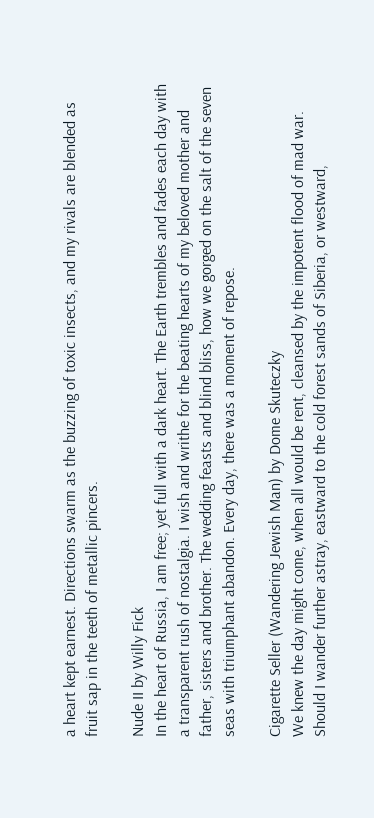a heart kept earnest. Directions swarm as the buzzing of toxic insects, and my rivals are blended as fruit sap in the teeth of metallic pincers.

Nude II by Willy Fick
In the heart of Russia, I am free; yet full with a dark heart. The Earth trembles and fades each day with a transparent rush of nostalgia. I wish and writhe for the beating hearts of my beloved mother and father, sisters and brother. The wedding feasts and blind bliss, how we gorged on the salt of the seven seas with triumphant abandon. Every day, there was a moment of repose.

Cigarette Seller (Wandering Jewish Man) by Dome Skuteczky
We knew the day might come, when all would be rent, cleansed by the impotent flood of mad war. Should I wander further astray, eastward to the cold forest sands of Siberia, or westward,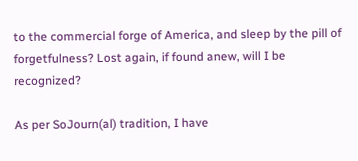to the commercial forge of America, and sleep by the pill of forgetfulness? Lost again, if found anew, will I be recognized?

As per SoJourn(al) tradition, I have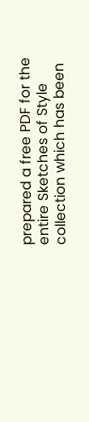prepared a free PDF for the entire Sketches of Style collection which has been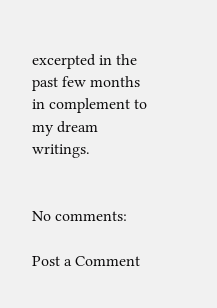excerpted in the past few months in complement to my dream writings.


No comments:

Post a Comment